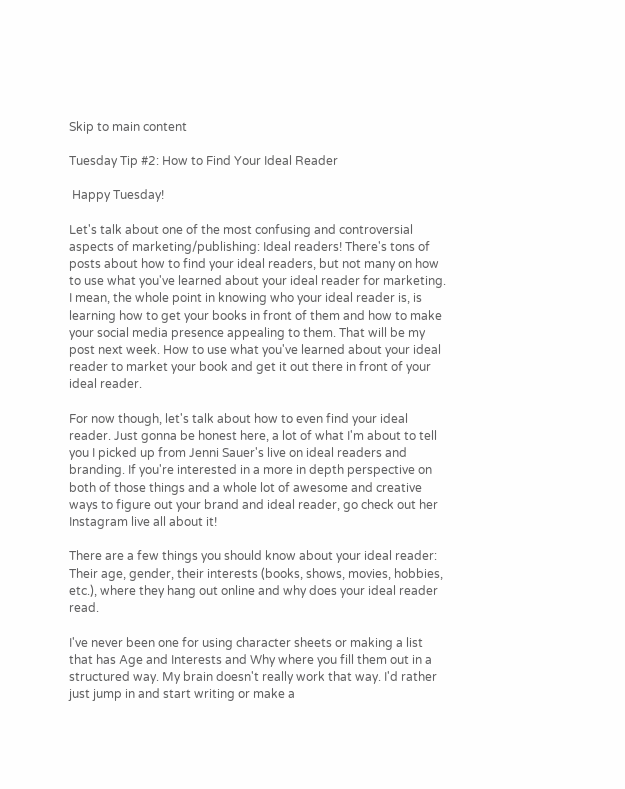Skip to main content

Tuesday Tip #2: How to Find Your Ideal Reader

 Happy Tuesday!

Let's talk about one of the most confusing and controversial aspects of marketing/publishing: Ideal readers! There's tons of posts about how to find your ideal readers, but not many on how to use what you've learned about your ideal reader for marketing. I mean, the whole point in knowing who your ideal reader is, is learning how to get your books in front of them and how to make your social media presence appealing to them. That will be my post next week. How to use what you've learned about your ideal reader to market your book and get it out there in front of your ideal reader.

For now though, let's talk about how to even find your ideal reader. Just gonna be honest here, a lot of what I'm about to tell you I picked up from Jenni Sauer's live on ideal readers and branding. If you're interested in a more in depth perspective on both of those things and a whole lot of awesome and creative ways to figure out your brand and ideal reader, go check out her Instagram live all about it!

There are a few things you should know about your ideal reader: Their age, gender, their interests (books, shows, movies, hobbies, etc.), where they hang out online and why does your ideal reader read.

I've never been one for using character sheets or making a list that has Age and Interests and Why where you fill them out in a structured way. My brain doesn't really work that way. I'd rather just jump in and start writing or make a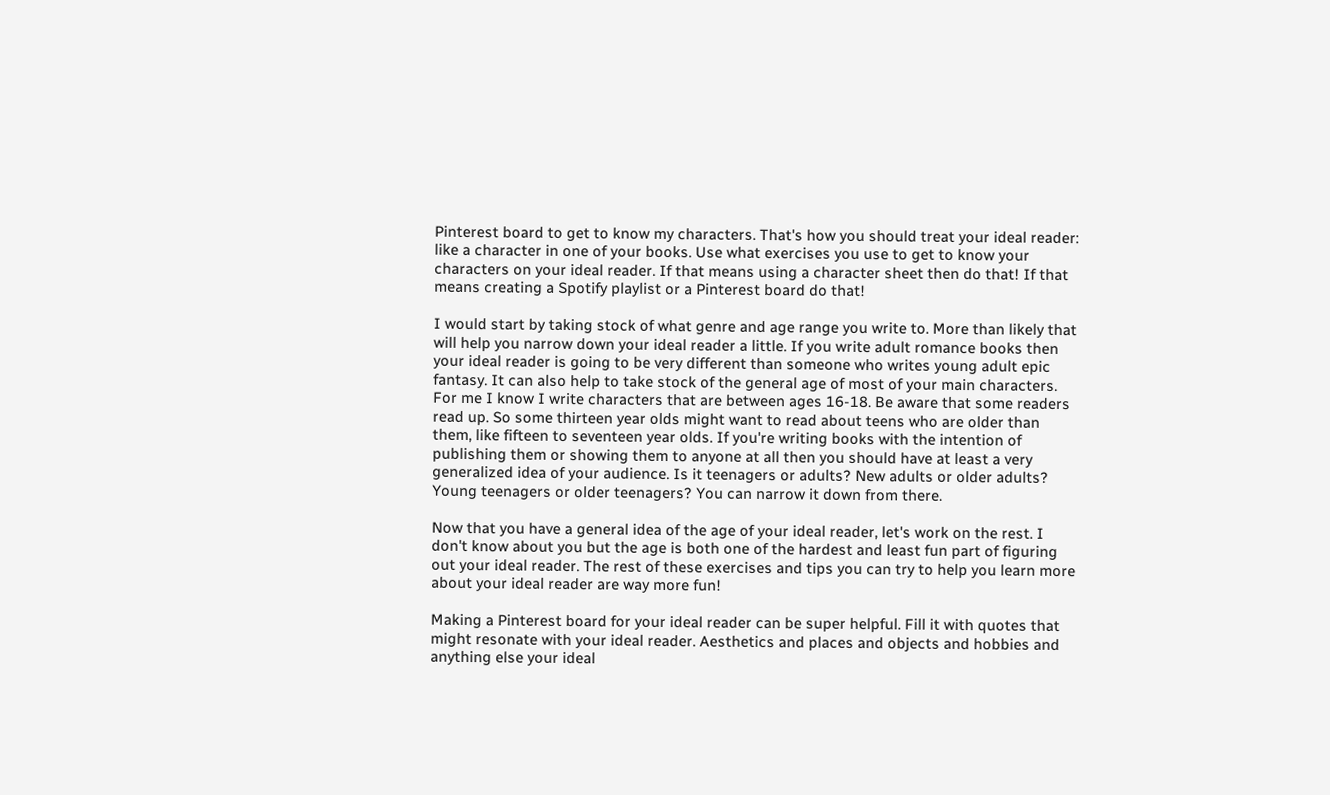Pinterest board to get to know my characters. That's how you should treat your ideal reader: like a character in one of your books. Use what exercises you use to get to know your characters on your ideal reader. If that means using a character sheet then do that! If that means creating a Spotify playlist or a Pinterest board do that!

I would start by taking stock of what genre and age range you write to. More than likely that will help you narrow down your ideal reader a little. If you write adult romance books then your ideal reader is going to be very different than someone who writes young adult epic fantasy. It can also help to take stock of the general age of most of your main characters. For me I know I write characters that are between ages 16-18. Be aware that some readers read up. So some thirteen year olds might want to read about teens who are older than them, like fifteen to seventeen year olds. If you're writing books with the intention of publishing them or showing them to anyone at all then you should have at least a very generalized idea of your audience. Is it teenagers or adults? New adults or older adults? Young teenagers or older teenagers? You can narrow it down from there.

Now that you have a general idea of the age of your ideal reader, let's work on the rest. I don't know about you but the age is both one of the hardest and least fun part of figuring out your ideal reader. The rest of these exercises and tips you can try to help you learn more about your ideal reader are way more fun!

Making a Pinterest board for your ideal reader can be super helpful. Fill it with quotes that might resonate with your ideal reader. Aesthetics and places and objects and hobbies and anything else your ideal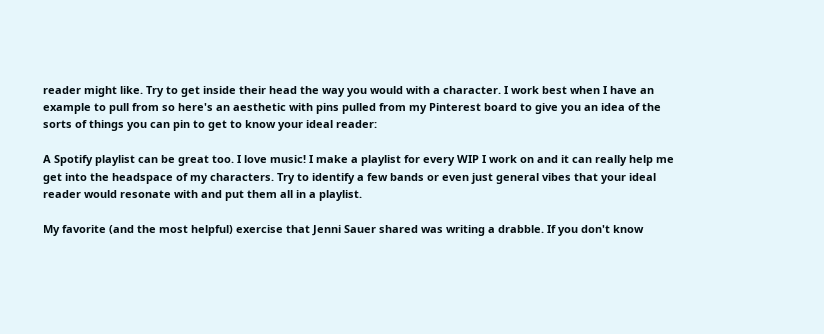reader might like. Try to get inside their head the way you would with a character. I work best when I have an example to pull from so here's an aesthetic with pins pulled from my Pinterest board to give you an idea of the sorts of things you can pin to get to know your ideal reader:

A Spotify playlist can be great too. I love music! I make a playlist for every WIP I work on and it can really help me get into the headspace of my characters. Try to identify a few bands or even just general vibes that your ideal reader would resonate with and put them all in a playlist.

My favorite (and the most helpful) exercise that Jenni Sauer shared was writing a drabble. If you don't know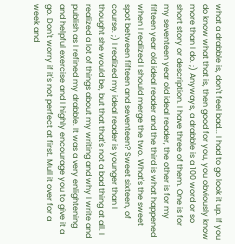what a drabble is, don't feel bad... I had to go look it up. If you do know what that is, then good for you, you obviously know more than I do. ;) Anyways, a drabble is a 100 word or so short story or description. I have three of them. One is for my seventeen year old ideal reader, the other is for my fifteen year old ideal reader and the third is what happened when I realized I should merge the two. What's the sweet spot between fifteen and seventeen? Sweet sixteen, of course. ;) I realized my ideal reader is younger than I thought she would be, but that that's not a bad thing at all. I realized a lot of things about my writing and why I write and publish as I refined my drabble. It was a very enlightening and helpful exercise and I highly encourage you to give it a go. Don't worry if it's not perfect at first. Mull it over for a week and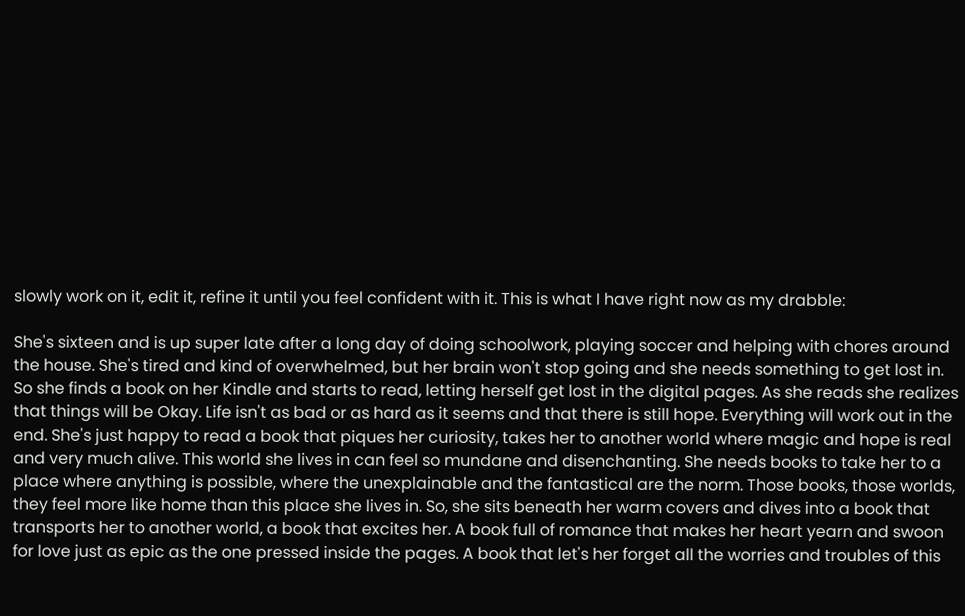slowly work on it, edit it, refine it until you feel confident with it. This is what I have right now as my drabble:

She's sixteen and is up super late after a long day of doing schoolwork, playing soccer and helping with chores around the house. She's tired and kind of overwhelmed, but her brain won't stop going and she needs something to get lost in. So she finds a book on her Kindle and starts to read, letting herself get lost in the digital pages. As she reads she realizes that things will be Okay. Life isn't as bad or as hard as it seems and that there is still hope. Everything will work out in the end. She's just happy to read a book that piques her curiosity, takes her to another world where magic and hope is real and very much alive. This world she lives in can feel so mundane and disenchanting. She needs books to take her to a place where anything is possible, where the unexplainable and the fantastical are the norm. Those books, those worlds, they feel more like home than this place she lives in. So, she sits beneath her warm covers and dives into a book that transports her to another world, a book that excites her. A book full of romance that makes her heart yearn and swoon for love just as epic as the one pressed inside the pages. A book that let's her forget all the worries and troubles of this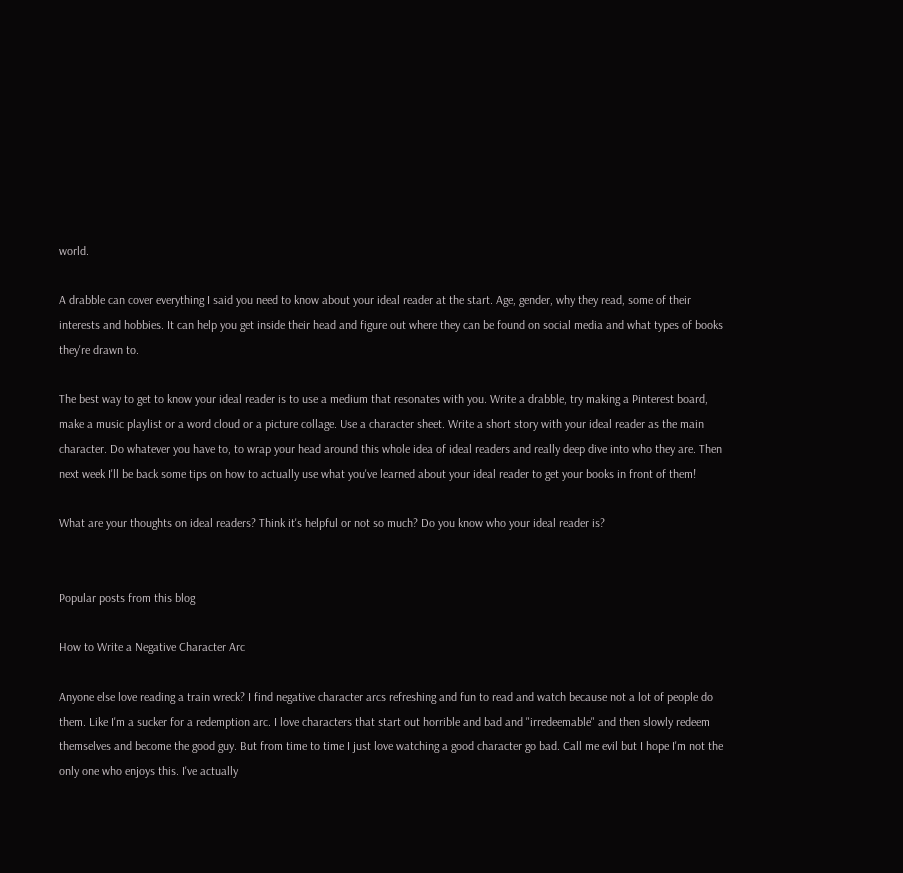world.

A drabble can cover everything I said you need to know about your ideal reader at the start. Age, gender, why they read, some of their interests and hobbies. It can help you get inside their head and figure out where they can be found on social media and what types of books they're drawn to.

The best way to get to know your ideal reader is to use a medium that resonates with you. Write a drabble, try making a Pinterest board, make a music playlist or a word cloud or a picture collage. Use a character sheet. Write a short story with your ideal reader as the main character. Do whatever you have to, to wrap your head around this whole idea of ideal readers and really deep dive into who they are. Then next week I'll be back some tips on how to actually use what you've learned about your ideal reader to get your books in front of them!

What are your thoughts on ideal readers? Think it's helpful or not so much? Do you know who your ideal reader is?


Popular posts from this blog

How to Write a Negative Character Arc

Anyone else love reading a train wreck? I find negative character arcs refreshing and fun to read and watch because not a lot of people do them. Like I'm a sucker for a redemption arc. I love characters that start out horrible and bad and "irredeemable" and then slowly redeem themselves and become the good guy. But from time to time I just love watching a good character go bad. Call me evil but I hope I'm not the only one who enjoys this. I've actually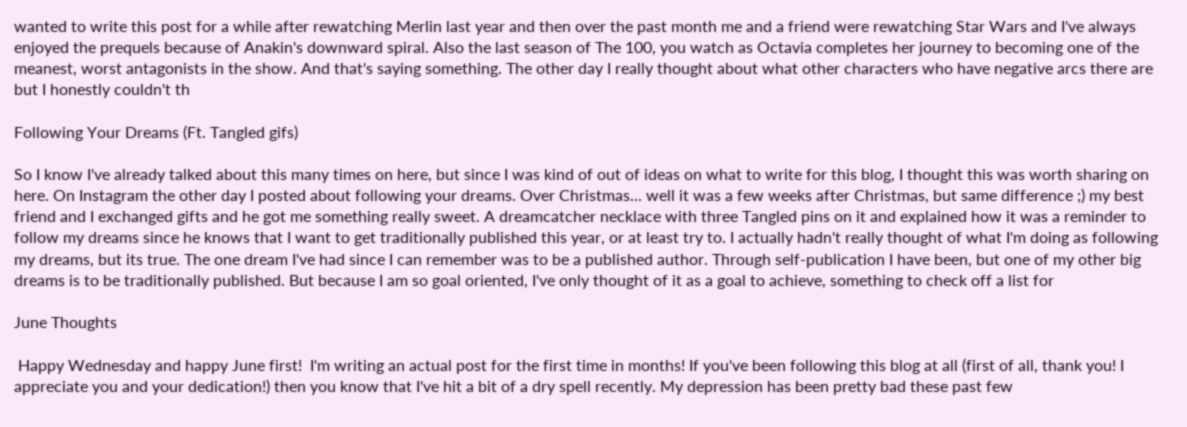wanted to write this post for a while after rewatching Merlin last year and then over the past month me and a friend were rewatching Star Wars and I've always enjoyed the prequels because of Anakin's downward spiral. Also the last season of The 100, you watch as Octavia completes her journey to becoming one of the meanest, worst antagonists in the show. And that's saying something. The other day I really thought about what other characters who have negative arcs there are but I honestly couldn't th

Following Your Dreams (Ft. Tangled gifs)

So I know I've already talked about this many times on here, but since I was kind of out of ideas on what to write for this blog, I thought this was worth sharing on here. On Instagram the other day I posted about following your dreams. Over Christmas... well it was a few weeks after Christmas, but same difference ;) my best friend and I exchanged gifts and he got me something really sweet. A dreamcatcher necklace with three Tangled pins on it and explained how it was a reminder to follow my dreams since he knows that I want to get traditionally published this year, or at least try to. I actually hadn't really thought of what I'm doing as following my dreams, but its true. The one dream I've had since I can remember was to be a published author. Through self-publication I have been, but one of my other big dreams is to be traditionally published. But because I am so goal oriented, I've only thought of it as a goal to achieve, something to check off a list for

June Thoughts

 Happy Wednesday and happy June first!  I'm writing an actual post for the first time in months! If you've been following this blog at all (first of all, thank you! I appreciate you and your dedication!) then you know that I've hit a bit of a dry spell recently. My depression has been pretty bad these past few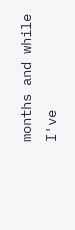months and while I've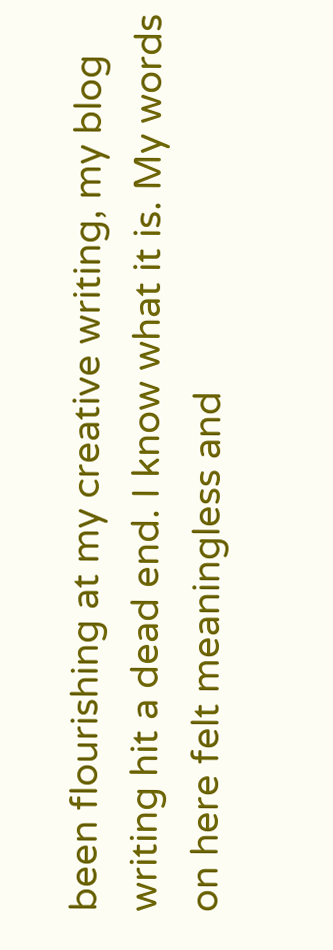been flourishing at my creative writing, my blog writing hit a dead end. I know what it is. My words on here felt meaningless and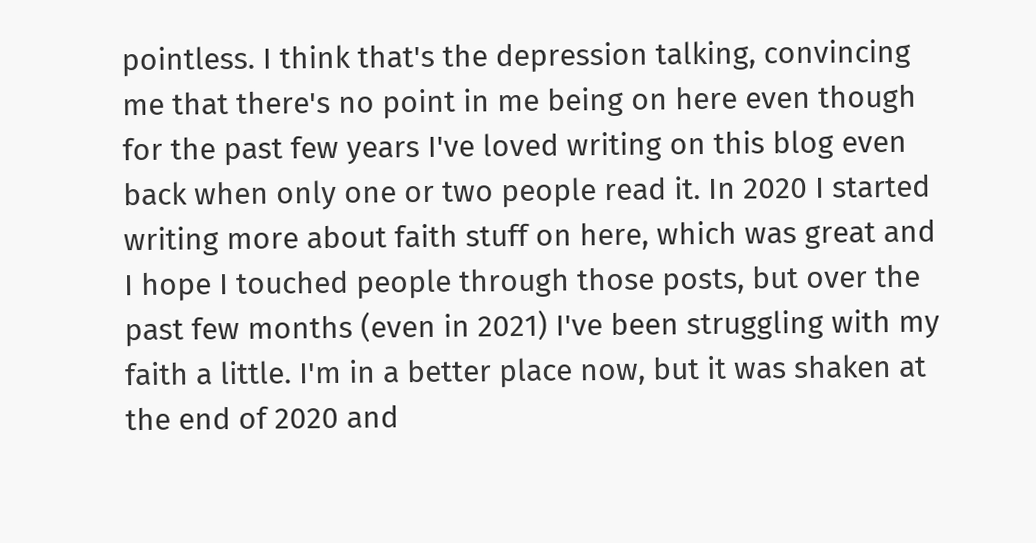pointless. I think that's the depression talking, convincing me that there's no point in me being on here even though for the past few years I've loved writing on this blog even back when only one or two people read it. In 2020 I started writing more about faith stuff on here, which was great and I hope I touched people through those posts, but over the past few months (even in 2021) I've been struggling with my faith a little. I'm in a better place now, but it was shaken at the end of 2020 and